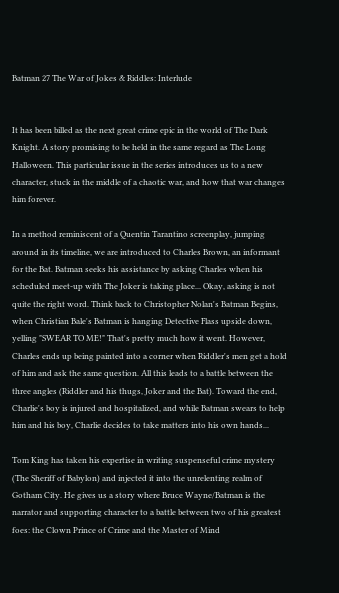Batman 27 The War of Jokes & Riddles: Interlude


It has been billed as the next great crime epic in the world of The Dark Knight. A story promising to be held in the same regard as The Long Halloween. This particular issue in the series introduces us to a new character, stuck in the middle of a chaotic war, and how that war changes him forever.

In a method reminiscent of a Quentin Tarantino screenplay, jumping around in its timeline, we are introduced to Charles Brown, an informant for the Bat. Batman seeks his assistance by asking Charles when his scheduled meet-up with The Joker is taking place... Okay, asking is not quite the right word. Think back to Christopher Nolan's Batman Begins, when Christian Bale's Batman is hanging Detective Flass upside down, yelling "SWEAR TO ME!" That's pretty much how it went. However, Charles ends up being painted into a corner when Riddler's men get a hold of him and ask the same question. All this leads to a battle between the three angles (Riddler and his thugs, Joker and the Bat). Toward the end, Charlie's boy is injured and hospitalized, and while Batman swears to help him and his boy, Charlie decides to take matters into his own hands...

Tom King has taken his expertise in writing suspenseful crime mystery (The Sheriff of Babylon) and injected it into the unrelenting realm of Gotham City. He gives us a story where Bruce Wayne/Batman is the narrator and supporting character to a battle between two of his greatest foes: the Clown Prince of Crime and the Master of Mind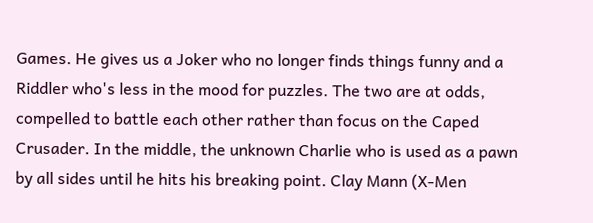Games. He gives us a Joker who no longer finds things funny and a Riddler who's less in the mood for puzzles. The two are at odds, compelled to battle each other rather than focus on the Caped Crusader. In the middle, the unknown Charlie who is used as a pawn by all sides until he hits his breaking point. Clay Mann (X-Men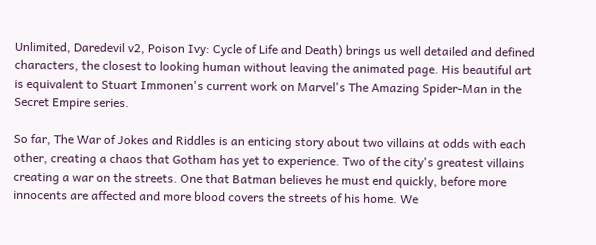Unlimited, Daredevil v2, Poison Ivy: Cycle of Life and Death) brings us well detailed and defined characters, the closest to looking human without leaving the animated page. His beautiful art is equivalent to Stuart Immonen's current work on Marvel's The Amazing Spider-Man in the Secret Empire series.

So far, The War of Jokes and Riddles is an enticing story about two villains at odds with each other, creating a chaos that Gotham has yet to experience. Two of the city's greatest villains creating a war on the streets. One that Batman believes he must end quickly, before more innocents are affected and more blood covers the streets of his home. We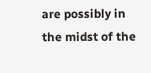are possibly in the midst of the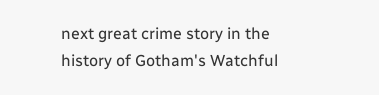next great crime story in the history of Gotham's Watchful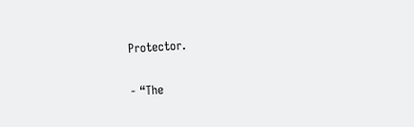Protector.

- “The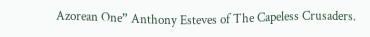Azorean One” Anthony Esteves of The Capeless Crusaders.